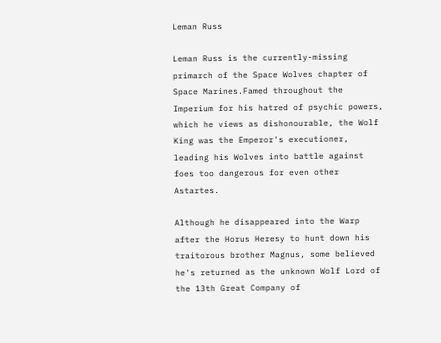Leman Russ

Leman Russ is the currently-missing primarch of the Space Wolves chapter of Space Marines.Famed throughout the Imperium for his hatred of psychic powers, which he views as dishonourable, the Wolf King was the Emperor's executioner, leading his Wolves into battle against foes too dangerous for even other Astartes.

Although he disappeared into the Warp after the Horus Heresy to hunt down his traitorous brother Magnus, some believed he's returned as the unknown Wolf Lord of the 13th Great Company of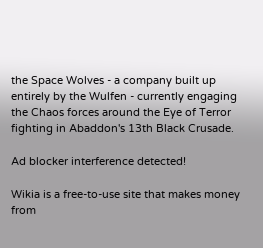the Space Wolves - a company built up entirely by the Wulfen - currently engaging the Chaos forces around the Eye of Terror fighting in Abaddon's 13th Black Crusade.

Ad blocker interference detected!

Wikia is a free-to-use site that makes money from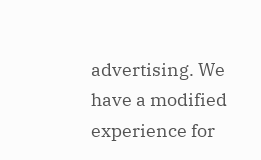advertising. We have a modified experience for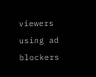viewers using ad blockers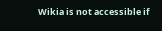Wikia is not accessible if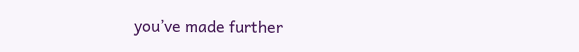you’ve made further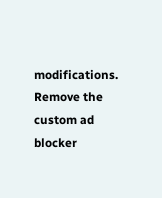modifications. Remove the custom ad blocker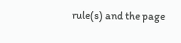rule(s) and the page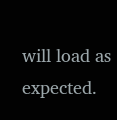will load as expected.